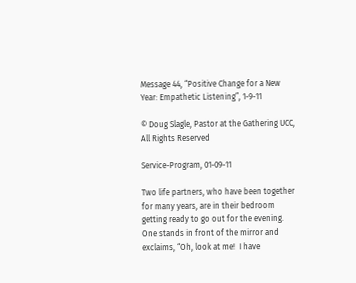Message 44, “Positive Change for a New Year: Empathetic Listening”, 1-9-11

© Doug Slagle, Pastor at the Gathering UCC, All Rights Reserved

Service-Program, 01-09-11

Two life partners, who have been together for many years, are in their bedroom getting ready to go out for the evening.  One stands in front of the mirror and exclaims, “Oh, look at me!  I have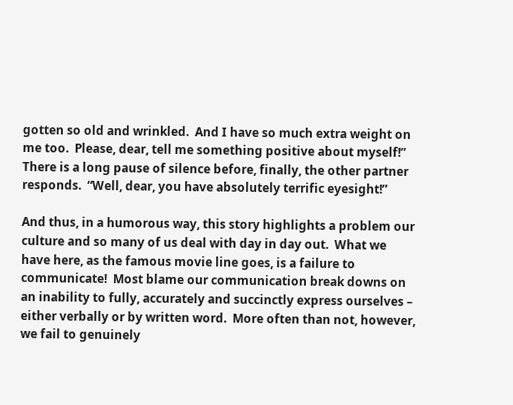gotten so old and wrinkled.  And I have so much extra weight on me too.  Please, dear, tell me something positive about myself!”  There is a long pause of silence before, finally, the other partner responds.  “Well, dear, you have absolutely terrific eyesight!”

And thus, in a humorous way, this story highlights a problem our culture and so many of us deal with day in day out.  What we have here, as the famous movie line goes, is a failure to communicate!  Most blame our communication break downs on an inability to fully, accurately and succinctly express ourselves – either verbally or by written word.  More often than not, however, we fail to genuinely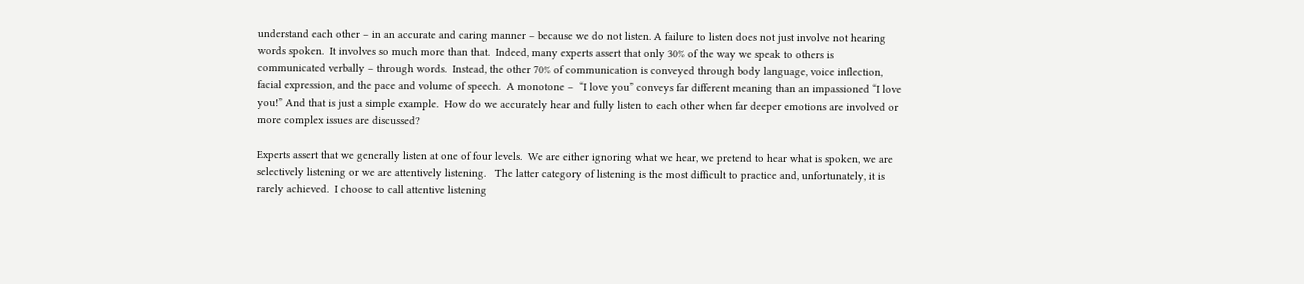understand each other – in an accurate and caring manner – because we do not listen. A failure to listen does not just involve not hearing words spoken.  It involves so much more than that.  Indeed, many experts assert that only 30% of the way we speak to others is communicated verbally – through words.  Instead, the other 70% of communication is conveyed through body language, voice inflection, facial expression, and the pace and volume of speech.  A monotone –  “I love you” conveys far different meaning than an impassioned “I love you!” And that is just a simple example.  How do we accurately hear and fully listen to each other when far deeper emotions are involved or more complex issues are discussed?

Experts assert that we generally listen at one of four levels.  We are either ignoring what we hear, we pretend to hear what is spoken, we are selectively listening or we are attentively listening.   The latter category of listening is the most difficult to practice and, unfortunately, it is rarely achieved.  I choose to call attentive listening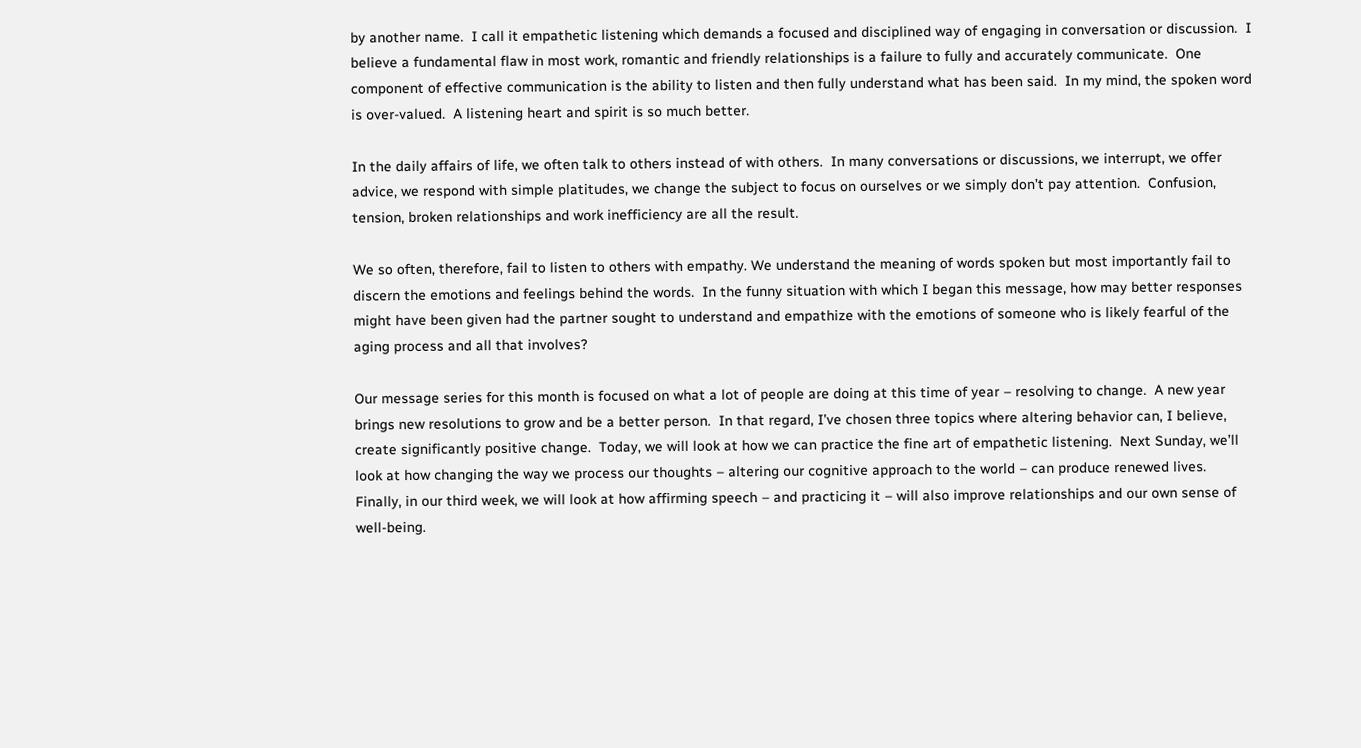by another name.  I call it empathetic listening which demands a focused and disciplined way of engaging in conversation or discussion.  I believe a fundamental flaw in most work, romantic and friendly relationships is a failure to fully and accurately communicate.  One component of effective communication is the ability to listen and then fully understand what has been said.  In my mind, the spoken word is over-valued.  A listening heart and spirit is so much better.

In the daily affairs of life, we often talk to others instead of with others.  In many conversations or discussions, we interrupt, we offer advice, we respond with simple platitudes, we change the subject to focus on ourselves or we simply don’t pay attention.  Confusion, tension, broken relationships and work inefficiency are all the result.

We so often, therefore, fail to listen to others with empathy. We understand the meaning of words spoken but most importantly fail to discern the emotions and feelings behind the words.  In the funny situation with which I began this message, how may better responses might have been given had the partner sought to understand and empathize with the emotions of someone who is likely fearful of the aging process and all that involves?

Our message series for this month is focused on what a lot of people are doing at this time of year – resolving to change.  A new year brings new resolutions to grow and be a better person.  In that regard, I’ve chosen three topics where altering behavior can, I believe, create significantly positive change.  Today, we will look at how we can practice the fine art of empathetic listening.  Next Sunday, we’ll look at how changing the way we process our thoughts – altering our cognitive approach to the world – can produce renewed lives.  Finally, in our third week, we will look at how affirming speech – and practicing it – will also improve relationships and our own sense of well-being.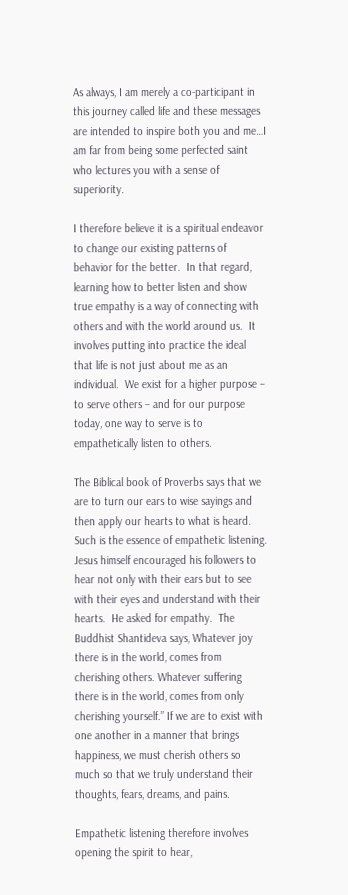As always, I am merely a co-participant in this journey called life and these messages are intended to inspire both you and me…I am far from being some perfected saint who lectures you with a sense of superiority.

I therefore believe it is a spiritual endeavor to change our existing patterns of behavior for the better.  In that regard, learning how to better listen and show true empathy is a way of connecting with others and with the world around us.  It involves putting into practice the ideal that life is not just about me as an individual.  We exist for a higher purpose – to serve others – and for our purpose today, one way to serve is to empathetically listen to others.

The Biblical book of Proverbs says that we are to turn our ears to wise sayings and then apply our hearts to what is heard.  Such is the essence of empathetic listening.  Jesus himself encouraged his followers to hear not only with their ears but to see with their eyes and understand with their hearts.  He asked for empathy.  The Buddhist Shantideva says, Whatever joy there is in the world, comes from cherishing others. Whatever suffering there is in the world, comes from only cherishing yourself.” If we are to exist with one another in a manner that brings happiness, we must cherish others so much so that we truly understand their thoughts, fears, dreams, and pains.

Empathetic listening therefore involves opening the spirit to hear,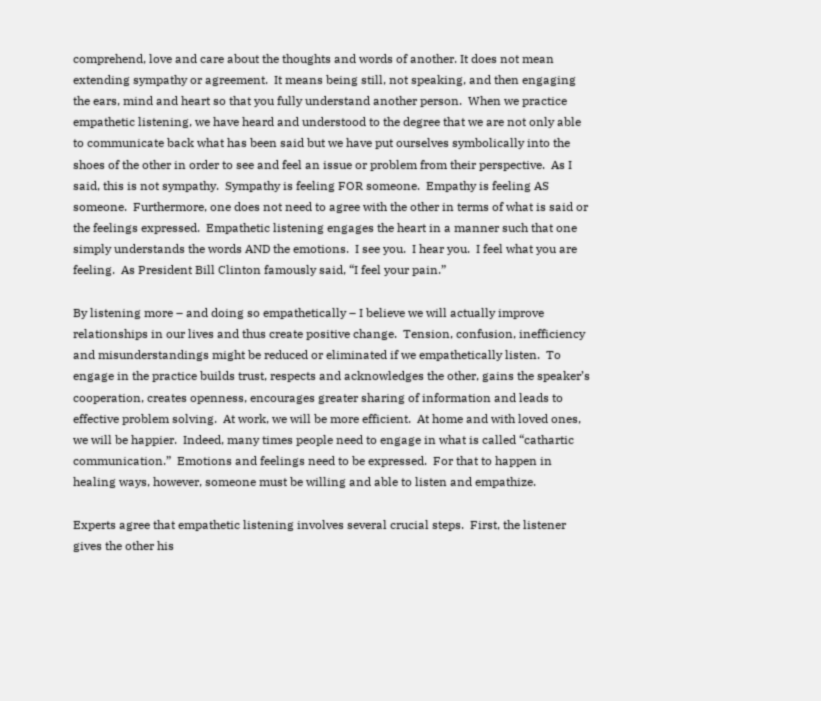comprehend, love and care about the thoughts and words of another. It does not mean extending sympathy or agreement.  It means being still, not speaking, and then engaging the ears, mind and heart so that you fully understand another person.  When we practice empathetic listening, we have heard and understood to the degree that we are not only able to communicate back what has been said but we have put ourselves symbolically into the shoes of the other in order to see and feel an issue or problem from their perspective.  As I said, this is not sympathy.  Sympathy is feeling FOR someone.  Empathy is feeling AS someone.  Furthermore, one does not need to agree with the other in terms of what is said or the feelings expressed.  Empathetic listening engages the heart in a manner such that one simply understands the words AND the emotions.  I see you.  I hear you.  I feel what you are feeling.  As President Bill Clinton famously said, “I feel your pain.”

By listening more – and doing so empathetically – I believe we will actually improve relationships in our lives and thus create positive change.  Tension, confusion, inefficiency and misunderstandings might be reduced or eliminated if we empathetically listen.  To engage in the practice builds trust, respects and acknowledges the other, gains the speaker’s cooperation, creates openness, encourages greater sharing of information and leads to effective problem solving.  At work, we will be more efficient.  At home and with loved ones, we will be happier.  Indeed, many times people need to engage in what is called “cathartic communication.”  Emotions and feelings need to be expressed.  For that to happen in healing ways, however, someone must be willing and able to listen and empathize.

Experts agree that empathetic listening involves several crucial steps.  First, the listener gives the other his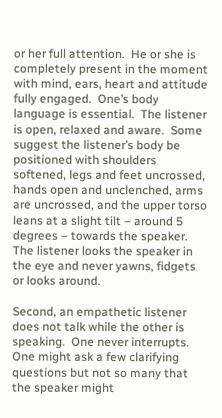or her full attention.  He or she is completely present in the moment with mind, ears, heart and attitude fully engaged.  One’s body language is essential.  The listener is open, relaxed and aware.  Some suggest the listener’s body be positioned with shoulders softened, legs and feet uncrossed, hands open and unclenched, arms are uncrossed, and the upper torso leans at a slight tilt – around 5 degrees – towards the speaker.  The listener looks the speaker in the eye and never yawns, fidgets or looks around.

Second, an empathetic listener does not talk while the other is speaking.  One never interrupts.  One might ask a few clarifying questions but not so many that the speaker might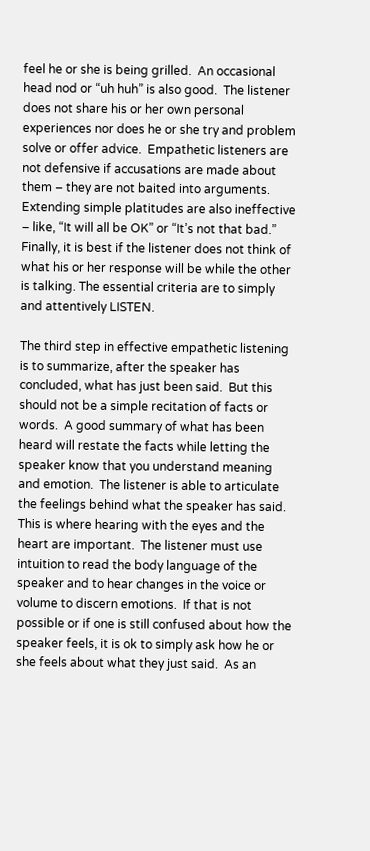feel he or she is being grilled.  An occasional head nod or “uh huh” is also good.  The listener does not share his or her own personal experiences nor does he or she try and problem solve or offer advice.  Empathetic listeners are not defensive if accusations are made about them – they are not baited into arguments.  Extending simple platitudes are also ineffective – like, “It will all be OK” or “It’s not that bad.”   Finally, it is best if the listener does not think of what his or her response will be while the other is talking. The essential criteria are to simply and attentively LISTEN.

The third step in effective empathetic listening is to summarize, after the speaker has concluded, what has just been said.  But this should not be a simple recitation of facts or words.  A good summary of what has been heard will restate the facts while letting the speaker know that you understand meaning and emotion.  The listener is able to articulate the feelings behind what the speaker has said.  This is where hearing with the eyes and the heart are important.  The listener must use intuition to read the body language of the speaker and to hear changes in the voice or volume to discern emotions.  If that is not possible or if one is still confused about how the speaker feels, it is ok to simply ask how he or she feels about what they just said.  As an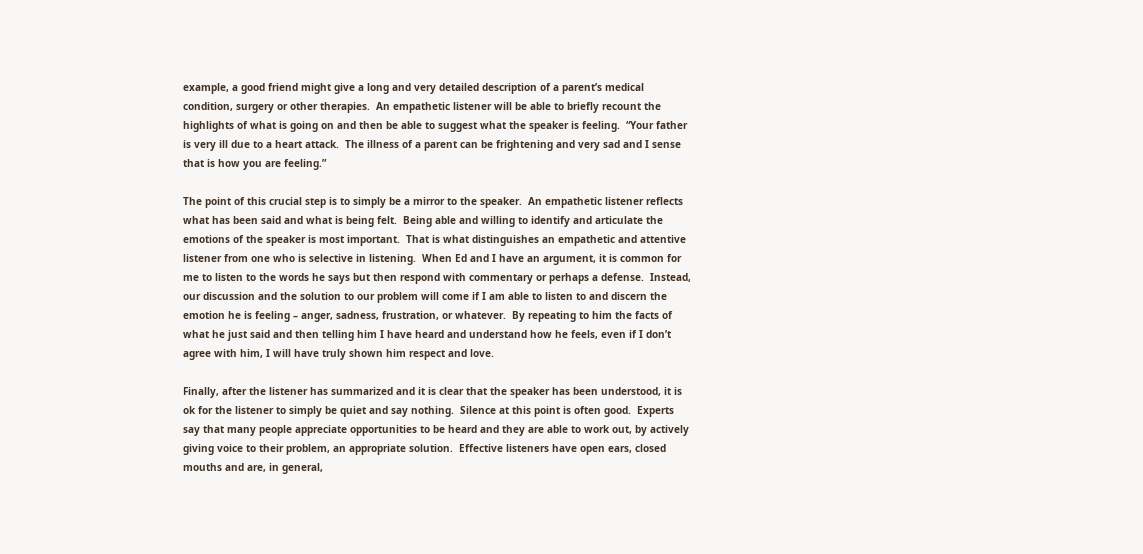example, a good friend might give a long and very detailed description of a parent’s medical condition, surgery or other therapies.  An empathetic listener will be able to briefly recount the highlights of what is going on and then be able to suggest what the speaker is feeling.  “Your father is very ill due to a heart attack.  The illness of a parent can be frightening and very sad and I sense that is how you are feeling.”

The point of this crucial step is to simply be a mirror to the speaker.  An empathetic listener reflects what has been said and what is being felt.  Being able and willing to identify and articulate the emotions of the speaker is most important.  That is what distinguishes an empathetic and attentive listener from one who is selective in listening.  When Ed and I have an argument, it is common for me to listen to the words he says but then respond with commentary or perhaps a defense.  Instead, our discussion and the solution to our problem will come if I am able to listen to and discern the emotion he is feeling – anger, sadness, frustration, or whatever.  By repeating to him the facts of what he just said and then telling him I have heard and understand how he feels, even if I don’t agree with him, I will have truly shown him respect and love.

Finally, after the listener has summarized and it is clear that the speaker has been understood, it is ok for the listener to simply be quiet and say nothing.  Silence at this point is often good.  Experts say that many people appreciate opportunities to be heard and they are able to work out, by actively giving voice to their problem, an appropriate solution.  Effective listeners have open ears, closed mouths and are, in general,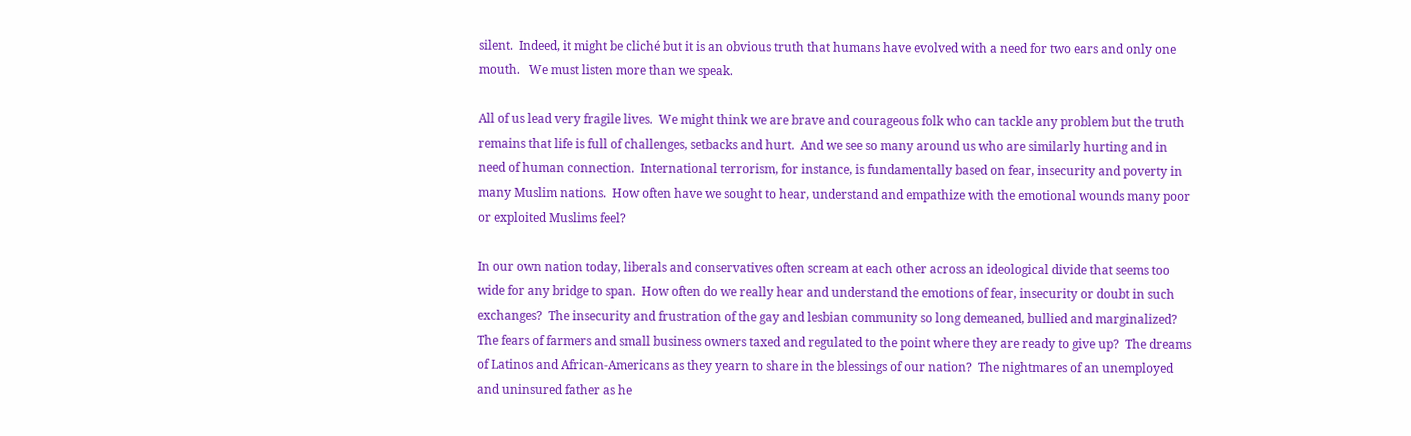silent.  Indeed, it might be cliché but it is an obvious truth that humans have evolved with a need for two ears and only one mouth.   We must listen more than we speak.

All of us lead very fragile lives.  We might think we are brave and courageous folk who can tackle any problem but the truth remains that life is full of challenges, setbacks and hurt.  And we see so many around us who are similarly hurting and in need of human connection.  International terrorism, for instance, is fundamentally based on fear, insecurity and poverty in many Muslim nations.  How often have we sought to hear, understand and empathize with the emotional wounds many poor or exploited Muslims feel?

In our own nation today, liberals and conservatives often scream at each other across an ideological divide that seems too wide for any bridge to span.  How often do we really hear and understand the emotions of fear, insecurity or doubt in such exchanges?  The insecurity and frustration of the gay and lesbian community so long demeaned, bullied and marginalized?  The fears of farmers and small business owners taxed and regulated to the point where they are ready to give up?  The dreams of Latinos and African-Americans as they yearn to share in the blessings of our nation?  The nightmares of an unemployed and uninsured father as he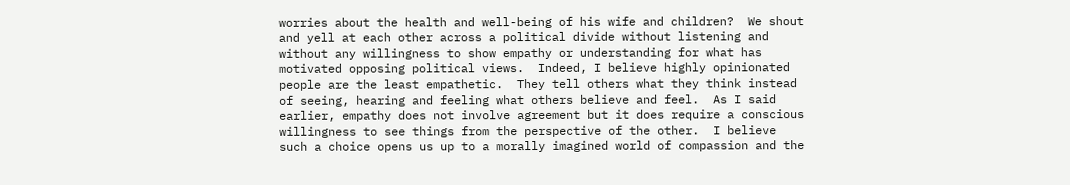worries about the health and well-being of his wife and children?  We shout and yell at each other across a political divide without listening and without any willingness to show empathy or understanding for what has motivated opposing political views.  Indeed, I believe highly opinionated people are the least empathetic.  They tell others what they think instead of seeing, hearing and feeling what others believe and feel.  As I said earlier, empathy does not involve agreement but it does require a conscious willingness to see things from the perspective of the other.  I believe such a choice opens us up to a morally imagined world of compassion and the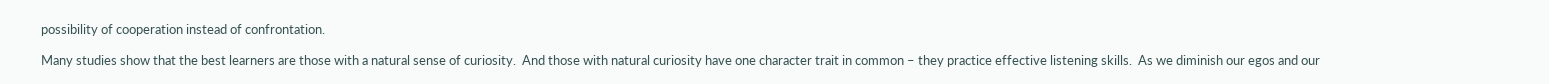possibility of cooperation instead of confrontation.

Many studies show that the best learners are those with a natural sense of curiosity.  And those with natural curiosity have one character trait in common – they practice effective listening skills.  As we diminish our egos and our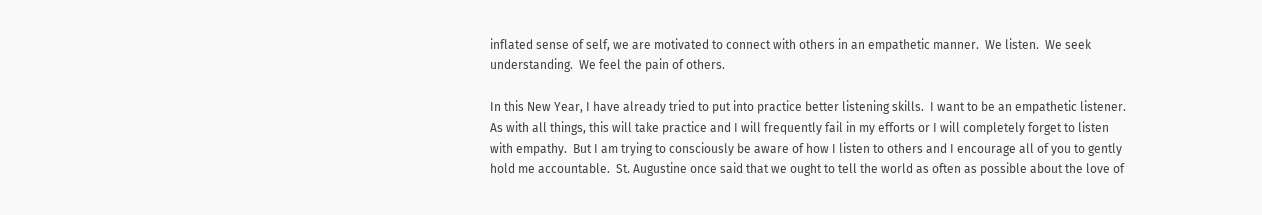inflated sense of self, we are motivated to connect with others in an empathetic manner.  We listen.  We seek understanding.  We feel the pain of others.

In this New Year, I have already tried to put into practice better listening skills.  I want to be an empathetic listener.  As with all things, this will take practice and I will frequently fail in my efforts or I will completely forget to listen with empathy.  But I am trying to consciously be aware of how I listen to others and I encourage all of you to gently hold me accountable.  St. Augustine once said that we ought to tell the world as often as possible about the love of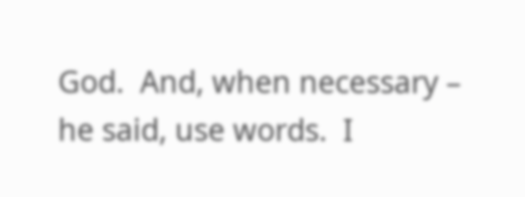God.  And, when necessary – he said, use words.  I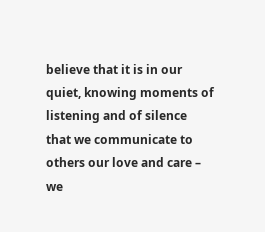believe that it is in our quiet, knowing moments of listening and of silence that we communicate to others our love and care – we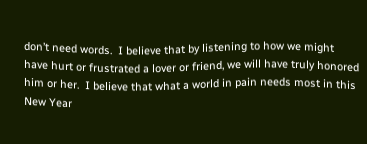don’t need words.  I believe that by listening to how we might have hurt or frustrated a lover or friend, we will have truly honored him or her.  I believe that what a world in pain needs most in this New Year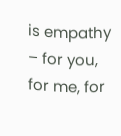is empathy – for you, for me, for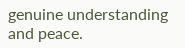genuine understanding and peace.